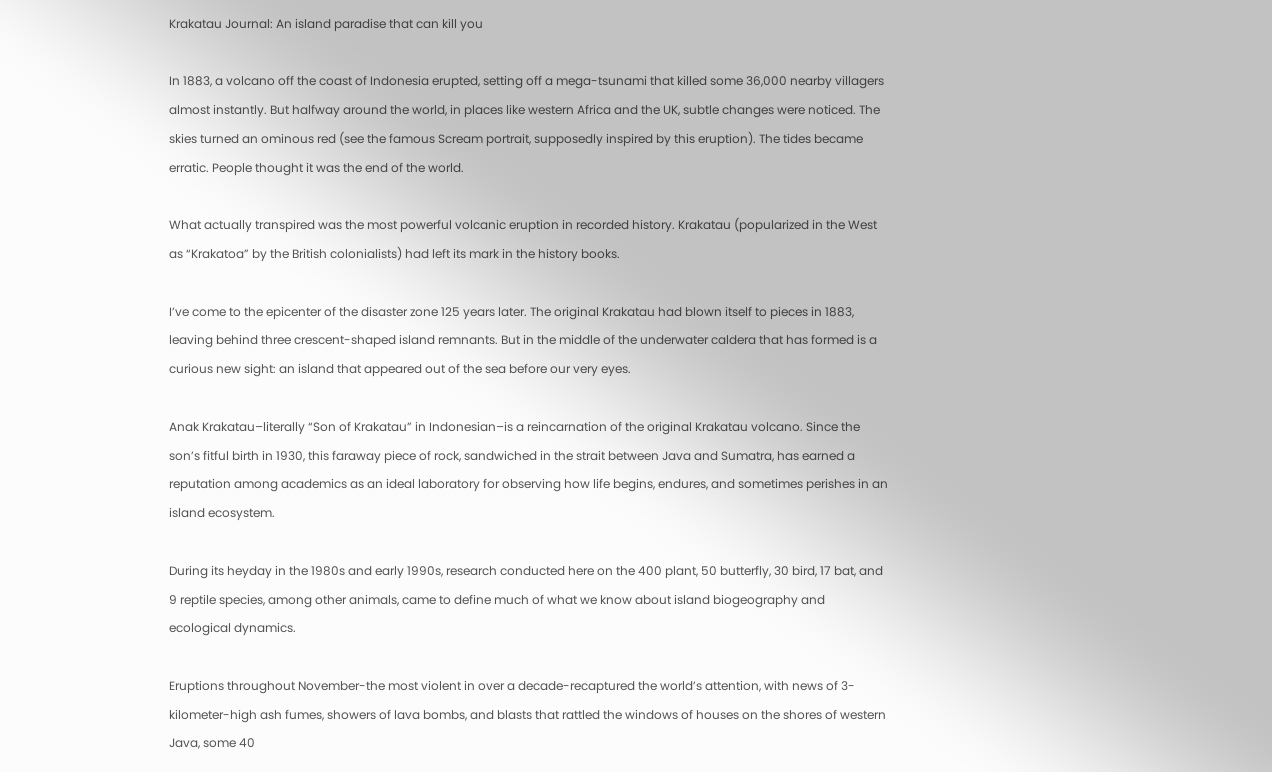Krakatau Journal: An island paradise that can kill you

In 1883, a volcano off the coast of Indonesia erupted, setting off a mega-tsunami that killed some 36,000 nearby villagers almost instantly. But halfway around the world, in places like western Africa and the UK, subtle changes were noticed. The skies turned an ominous red (see the famous Scream portrait, supposedly inspired by this eruption). The tides became erratic. People thought it was the end of the world.

What actually transpired was the most powerful volcanic eruption in recorded history. Krakatau (popularized in the West as “Krakatoa” by the British colonialists) had left its mark in the history books.

I’ve come to the epicenter of the disaster zone 125 years later. The original Krakatau had blown itself to pieces in 1883, leaving behind three crescent-shaped island remnants. But in the middle of the underwater caldera that has formed is a curious new sight: an island that appeared out of the sea before our very eyes.

Anak Krakatau–literally “Son of Krakatau” in Indonesian–is a reincarnation of the original Krakatau volcano. Since the son’s fitful birth in 1930, this faraway piece of rock, sandwiched in the strait between Java and Sumatra, has earned a reputation among academics as an ideal laboratory for observing how life begins, endures, and sometimes perishes in an island ecosystem.

During its heyday in the 1980s and early 1990s, research conducted here on the 400 plant, 50 butterfly, 30 bird, 17 bat, and 9 reptile species, among other animals, came to define much of what we know about island biogeography and ecological dynamics.

Eruptions throughout November-the most violent in over a decade-recaptured the world’s attention, with news of 3-kilometer-high ash fumes, showers of lava bombs, and blasts that rattled the windows of houses on the shores of western Java, some 40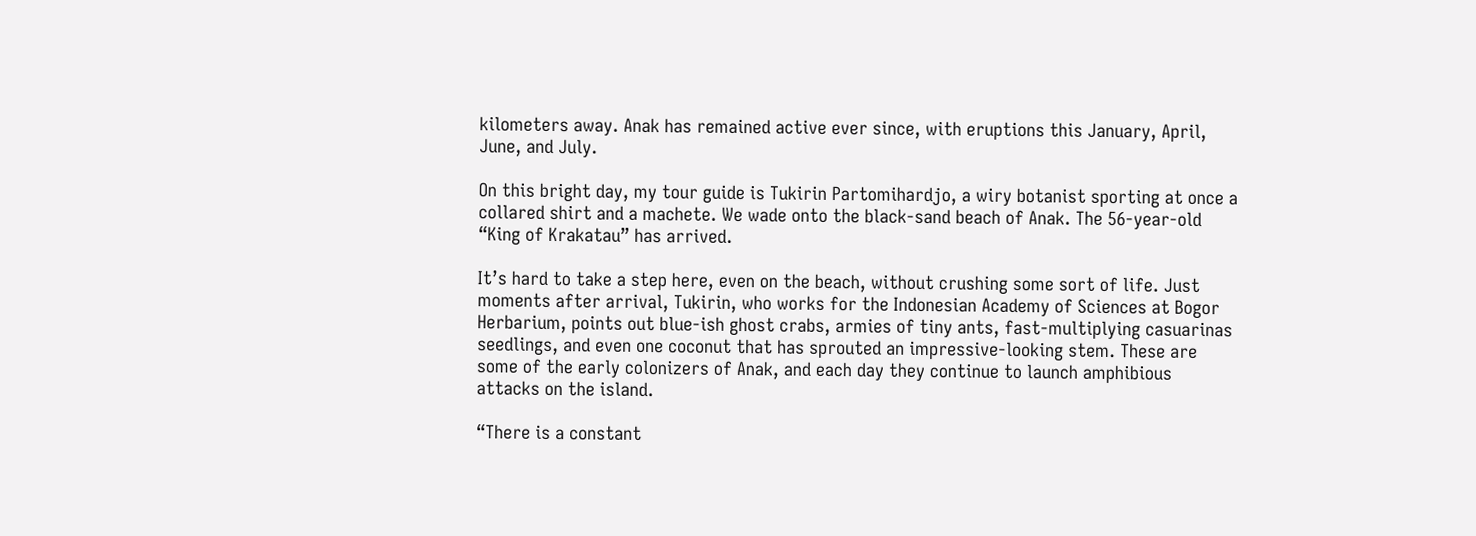kilometers away. Anak has remained active ever since, with eruptions this January, April, June, and July.

On this bright day, my tour guide is Tukirin Partomihardjo, a wiry botanist sporting at once a collared shirt and a machete. We wade onto the black-sand beach of Anak. The 56-year-old “King of Krakatau” has arrived.

It’s hard to take a step here, even on the beach, without crushing some sort of life. Just moments after arrival, Tukirin, who works for the Indonesian Academy of Sciences at Bogor Herbarium, points out blue-ish ghost crabs, armies of tiny ants, fast-multiplying casuarinas seedlings, and even one coconut that has sprouted an impressive-looking stem. These are some of the early colonizers of Anak, and each day they continue to launch amphibious attacks on the island.

“There is a constant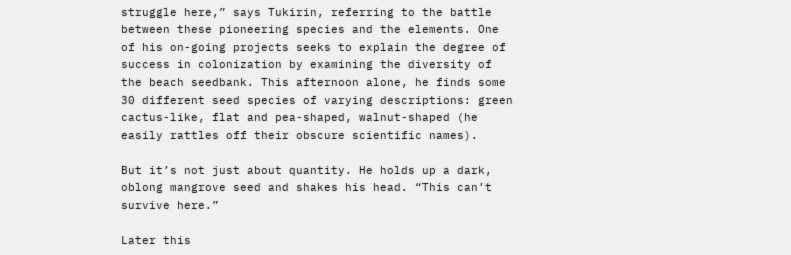struggle here,” says Tukirin, referring to the battle between these pioneering species and the elements. One of his on-going projects seeks to explain the degree of success in colonization by examining the diversity of the beach seedbank. This afternoon alone, he finds some 30 different seed species of varying descriptions: green cactus-like, flat and pea-shaped, walnut-shaped (he easily rattles off their obscure scientific names).

But it’s not just about quantity. He holds up a dark, oblong mangrove seed and shakes his head. “This can’t survive here.”

Later this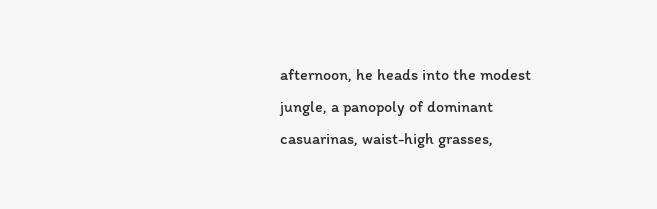afternoon, he heads into the modest jungle, a panopoly of dominant casuarinas, waist-high grasses,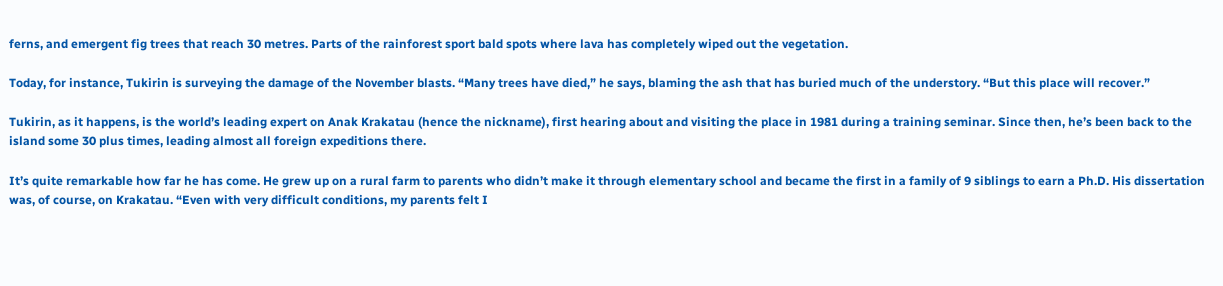ferns, and emergent fig trees that reach 30 metres. Parts of the rainforest sport bald spots where lava has completely wiped out the vegetation.

Today, for instance, Tukirin is surveying the damage of the November blasts. “Many trees have died,” he says, blaming the ash that has buried much of the understory. “But this place will recover.”

Tukirin, as it happens, is the world’s leading expert on Anak Krakatau (hence the nickname), first hearing about and visiting the place in 1981 during a training seminar. Since then, he’s been back to the island some 30 plus times, leading almost all foreign expeditions there.

It’s quite remarkable how far he has come. He grew up on a rural farm to parents who didn’t make it through elementary school and became the first in a family of 9 siblings to earn a Ph.D. His dissertation was, of course, on Krakatau. “Even with very difficult conditions, my parents felt I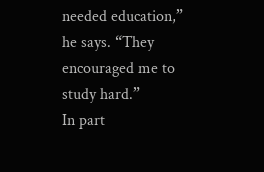needed education,” he says. “They encouraged me to study hard.”
In part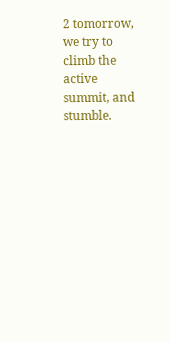2 tomorrow, we try to climb the active summit, and stumble.